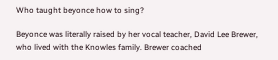Who taught beyonce how to sing?

Beyonce was literally raised by her vocal teacher, David Lee Brewer, who lived with the Knowles family. Brewer coached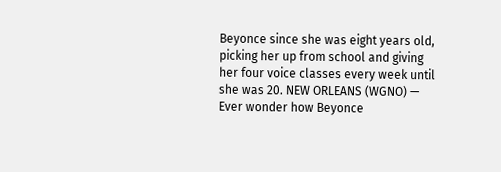Beyonce since she was eight years old, picking her up from school and giving her four voice classes every week until she was 20. NEW ORLEANS (WGNO) — Ever wonder how Beyonce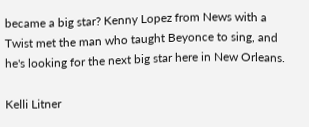became a big star? Kenny Lopez from News with a Twist met the man who taught Beyonce to sing, and he's looking for the next big star here in New Orleans.

Kelli Litner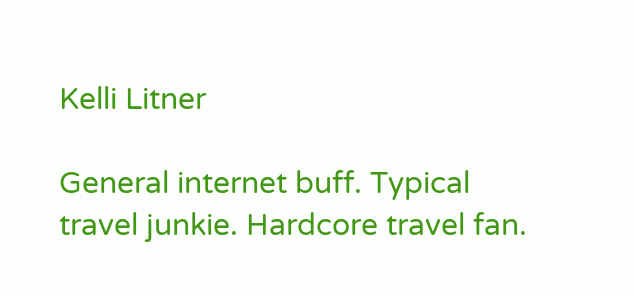Kelli Litner

General internet buff. Typical travel junkie. Hardcore travel fan.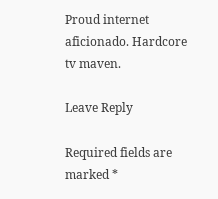Proud internet aficionado. Hardcore tv maven.

Leave Reply

Required fields are marked *